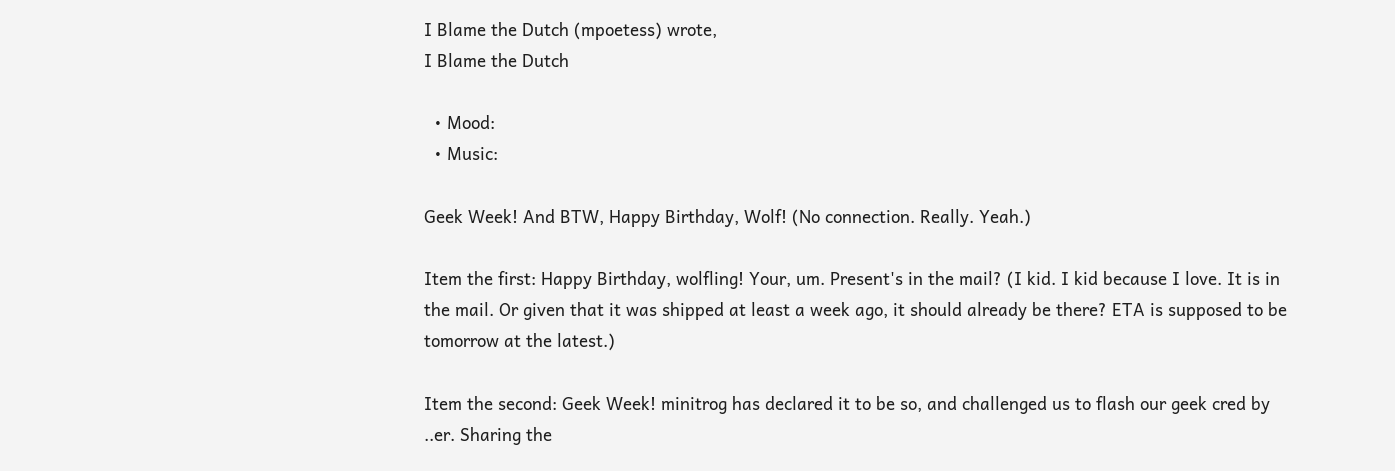I Blame the Dutch (mpoetess) wrote,
I Blame the Dutch

  • Mood:
  • Music:

Geek Week! And BTW, Happy Birthday, Wolf! (No connection. Really. Yeah.)

Item the first: Happy Birthday, wolfling! Your, um. Present's in the mail? (I kid. I kid because I love. It is in the mail. Or given that it was shipped at least a week ago, it should already be there? ETA is supposed to be tomorrow at the latest.)

Item the second: Geek Week! minitrog has declared it to be so, and challenged us to flash our geek cred by ..er. Sharing the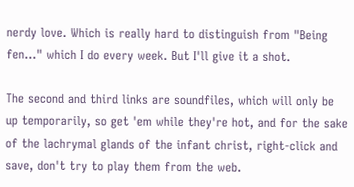nerdy love. Which is really hard to distinguish from "Being fen..." which I do every week. But I'll give it a shot.

The second and third links are soundfiles, which will only be up temporarily, so get 'em while they're hot, and for the sake of the lachrymal glands of the infant christ, right-click and save, don't try to play them from the web.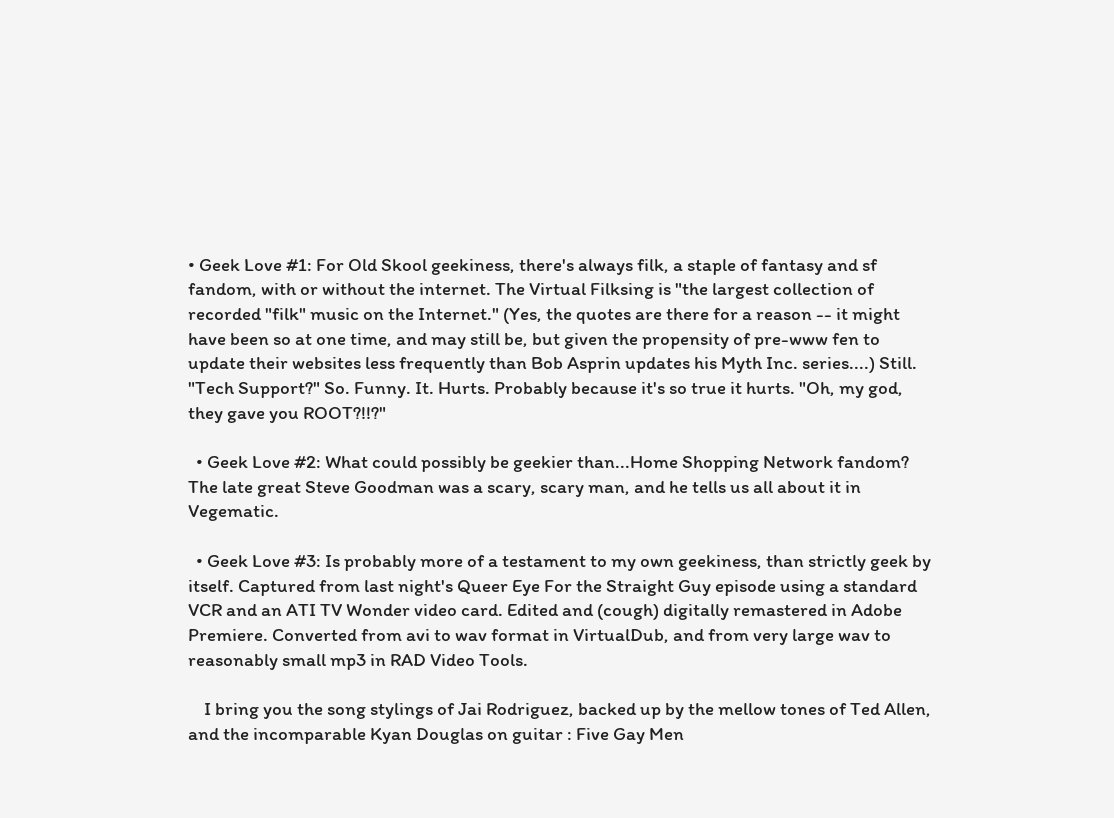• Geek Love #1: For Old Skool geekiness, there's always filk, a staple of fantasy and sf fandom, with or without the internet. The Virtual Filksing is "the largest collection of recorded "filk" music on the Internet." (Yes, the quotes are there for a reason -- it might have been so at one time, and may still be, but given the propensity of pre-www fen to update their websites less frequently than Bob Asprin updates his Myth Inc. series....) Still. "Tech Support?" So. Funny. It. Hurts. Probably because it's so true it hurts. "Oh, my god, they gave you ROOT?!!?"

  • Geek Love #2: What could possibly be geekier than...Home Shopping Network fandom? The late great Steve Goodman was a scary, scary man, and he tells us all about it in Vegematic.

  • Geek Love #3: Is probably more of a testament to my own geekiness, than strictly geek by itself. Captured from last night's Queer Eye For the Straight Guy episode using a standard VCR and an ATI TV Wonder video card. Edited and (cough) digitally remastered in Adobe Premiere. Converted from avi to wav format in VirtualDub, and from very large wav to reasonably small mp3 in RAD Video Tools.

    I bring you the song stylings of Jai Rodriguez, backed up by the mellow tones of Ted Allen, and the incomparable Kyan Douglas on guitar : Five Gay Men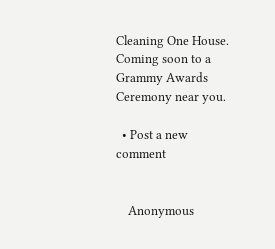Cleaning One House. Coming soon to a Grammy Awards Ceremony near you.

  • Post a new comment


    Anonymous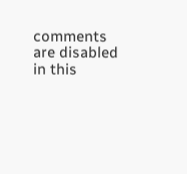comments are disabled in this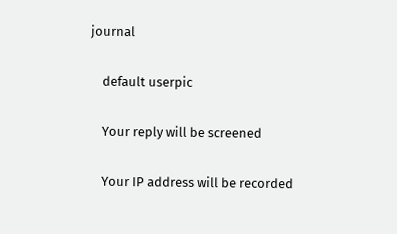journal

    default userpic

    Your reply will be screened

    Your IP address will be recorded